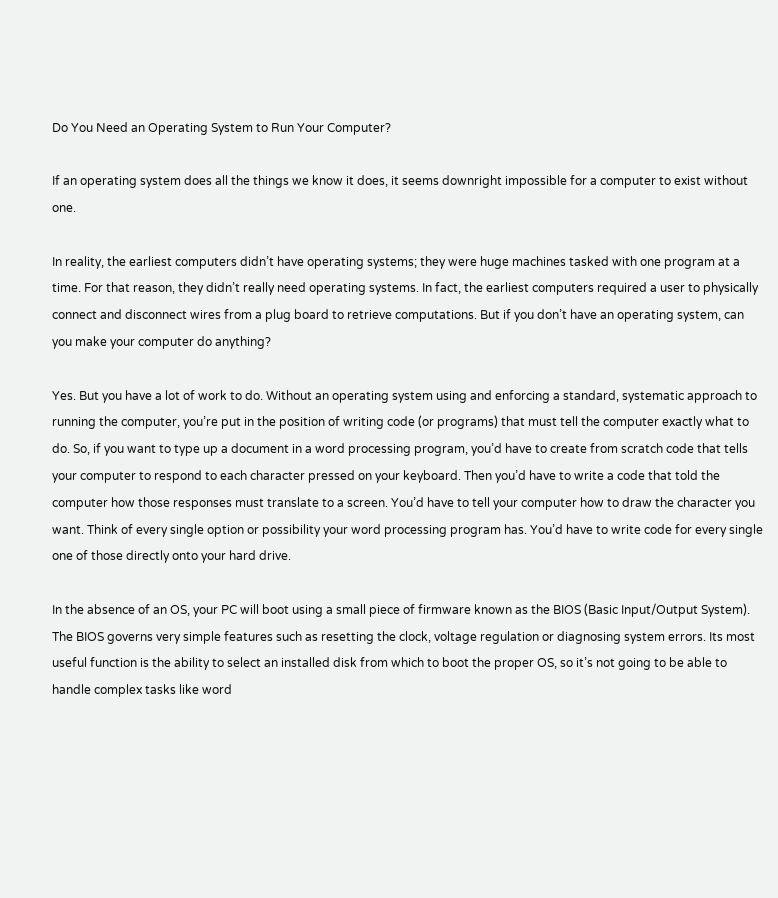Do You Need an Operating System to Run Your Computer?

If an operating system does all the things we know it does, it seems downright impossible for a computer to exist without one.

In reality, the earliest computers didn’t have operating systems; they were huge machines tasked with one program at a time. For that reason, they didn’t really need operating systems. In fact, the earliest computers required a user to physically connect and disconnect wires from a plug board to retrieve computations. But if you don’t have an operating system, can you make your computer do anything?

Yes. But you have a lot of work to do. Without an operating system using and enforcing a standard, systematic approach to running the computer, you’re put in the position of writing code (or programs) that must tell the computer exactly what to do. So, if you want to type up a document in a word processing program, you’d have to create from scratch code that tells your computer to respond to each character pressed on your keyboard. Then you’d have to write a code that told the computer how those responses must translate to a screen. You’d have to tell your computer how to draw the character you want. Think of every single option or possibility your word processing program has. You’d have to write code for every single one of those directly onto your hard drive.

In the absence of an OS, your PC will boot using a small piece of firmware known as the BIOS (Basic Input/Output System). The BIOS governs very simple features such as resetting the clock, voltage regulation or diagnosing system errors. Its most useful function is the ability to select an installed disk from which to boot the proper OS, so it’s not going to be able to handle complex tasks like word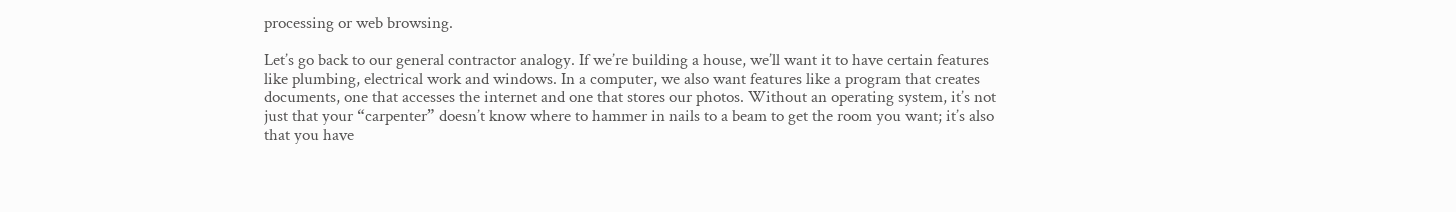processing or web browsing.

Let’s go back to our general contractor analogy. If we’re building a house, we’ll want it to have certain features like plumbing, electrical work and windows. In a computer, we also want features like a program that creates documents, one that accesses the internet and one that stores our photos. Without an operating system, it’s not just that your “carpenter” doesn’t know where to hammer in nails to a beam to get the room you want; it’s also that you have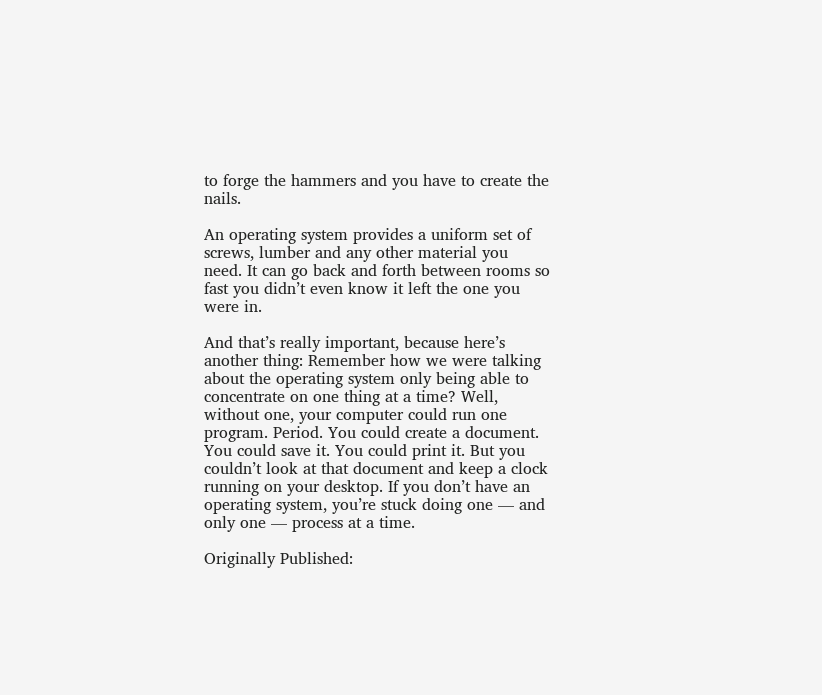to forge the hammers and you have to create the nails.

An operating system provides a uniform set of screws, lumber and any other material you need. It can go back and forth between rooms so fast you didn’t even know it left the one you were in.

And that’s really important, because here’s another thing: Remember how we were talking about the operating system only being able to concentrate on one thing at a time? Well, without one, your computer could run one program. Period. You could create a document. You could save it. You could print it. But you couldn’t look at that document and keep a clock running on your desktop. If you don’t have an operating system, you’re stuck doing one — and only one — process at a time.

Originally Published: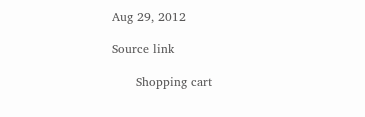Aug 29, 2012

Source link

      Shopping cart